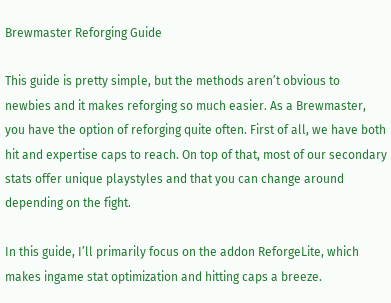Brewmaster Reforging Guide

This guide is pretty simple, but the methods aren’t obvious to newbies and it makes reforging so much easier. As a Brewmaster, you have the option of reforging quite often. First of all, we have both hit and expertise caps to reach. On top of that, most of our secondary stats offer unique playstyles and that you can change around depending on the fight.

In this guide, I’ll primarily focus on the addon ReforgeLite, which makes ingame stat optimization and hitting caps a breeze.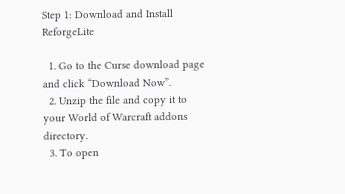Step 1: Download and Install ReforgeLite

  1. Go to the Curse download page and click “Download Now”.
  2. Unzip the file and copy it to your World of Warcraft addons directory.
  3. To open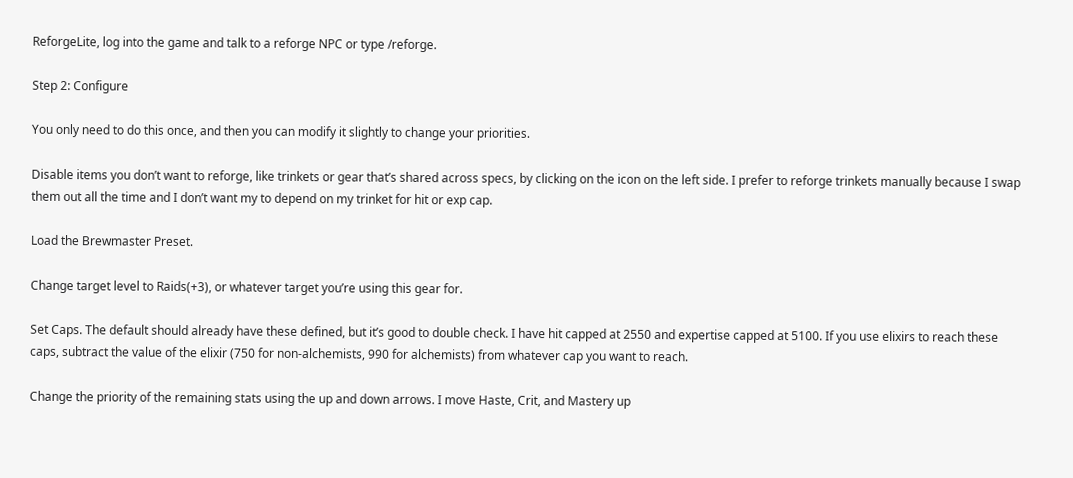ReforgeLite, log into the game and talk to a reforge NPC or type /reforge.

Step 2: Configure

You only need to do this once, and then you can modify it slightly to change your priorities.

Disable items you don’t want to reforge, like trinkets or gear that’s shared across specs, by clicking on the icon on the left side. I prefer to reforge trinkets manually because I swap them out all the time and I don’t want my to depend on my trinket for hit or exp cap.

Load the Brewmaster Preset.

Change target level to Raids(+3), or whatever target you’re using this gear for.

Set Caps. The default should already have these defined, but it’s good to double check. I have hit capped at 2550 and expertise capped at 5100. If you use elixirs to reach these caps, subtract the value of the elixir (750 for non-alchemists, 990 for alchemists) from whatever cap you want to reach.

Change the priority of the remaining stats using the up and down arrows. I move Haste, Crit, and Mastery up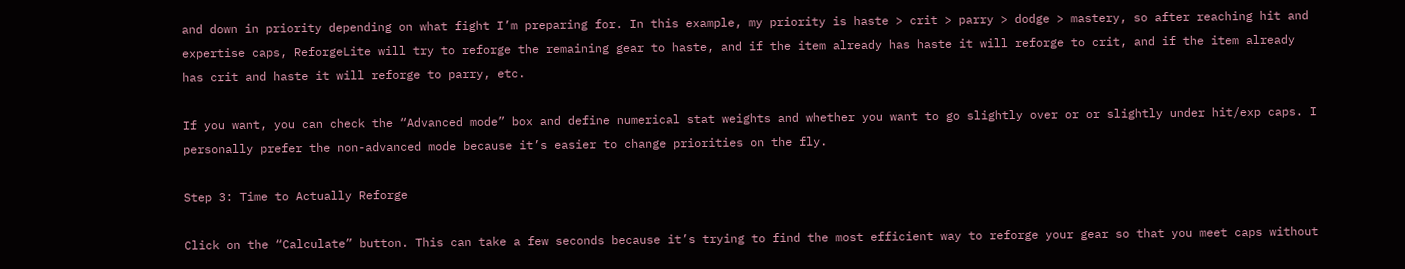and down in priority depending on what fight I’m preparing for. In this example, my priority is haste > crit > parry > dodge > mastery, so after reaching hit and expertise caps, ReforgeLite will try to reforge the remaining gear to haste, and if the item already has haste it will reforge to crit, and if the item already has crit and haste it will reforge to parry, etc.

If you want, you can check the “Advanced mode” box and define numerical stat weights and whether you want to go slightly over or or slightly under hit/exp caps. I personally prefer the non-advanced mode because it’s easier to change priorities on the fly.

Step 3: Time to Actually Reforge

Click on the “Calculate” button. This can take a few seconds because it’s trying to find the most efficient way to reforge your gear so that you meet caps without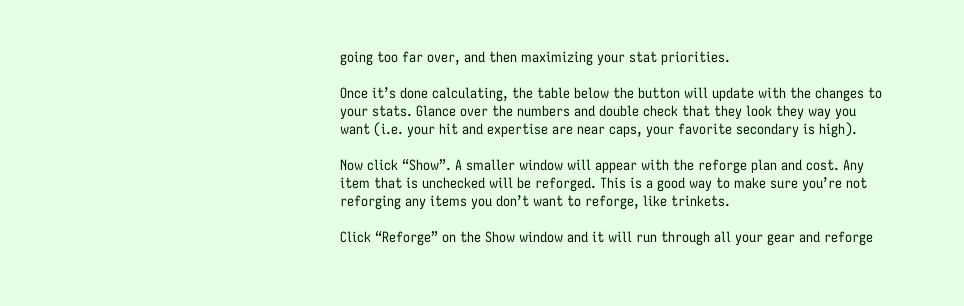going too far over, and then maximizing your stat priorities.

Once it’s done calculating, the table below the button will update with the changes to your stats. Glance over the numbers and double check that they look they way you want (i.e. your hit and expertise are near caps, your favorite secondary is high).

Now click “Show”. A smaller window will appear with the reforge plan and cost. Any item that is unchecked will be reforged. This is a good way to make sure you’re not reforging any items you don’t want to reforge, like trinkets.

Click “Reforge” on the Show window and it will run through all your gear and reforge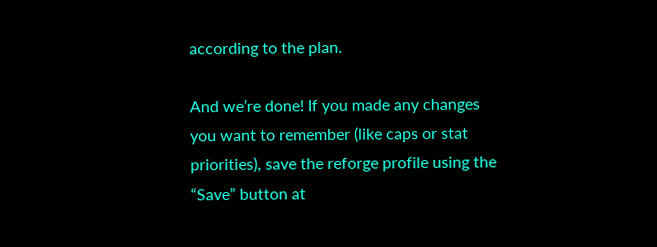according to the plan.

And we’re done! If you made any changes you want to remember (like caps or stat priorities), save the reforge profile using the “Save” button at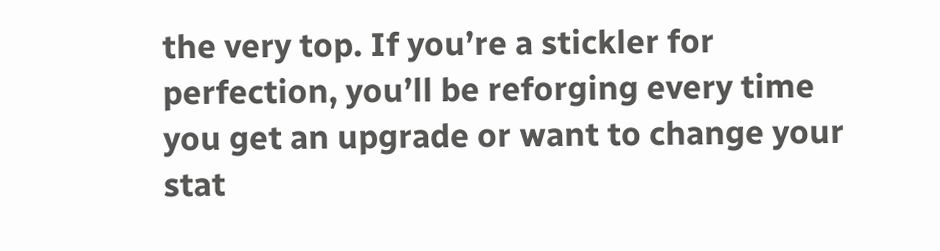the very top. If you’re a stickler for perfection, you’ll be reforging every time you get an upgrade or want to change your stat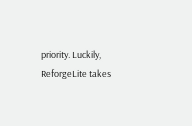priority. Luckily, ReforgeLite takes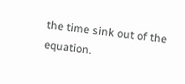the time sink out of the equation.